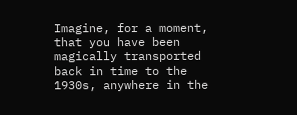Imagine, for a moment, that you have been magically transported back in time to the 1930s, anywhere in the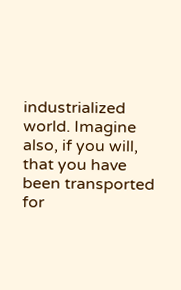industrialized world. Imagine also, if you will, that you have been transported for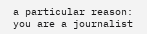a particular reason: you are a journalist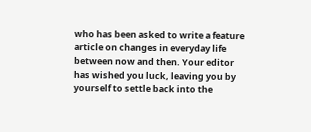who has been asked to write a feature article on changes in everyday life between now and then. Your editor has wished you luck, leaving you by yourself to settle back into the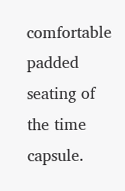comfortable padded seating of the time capsule.